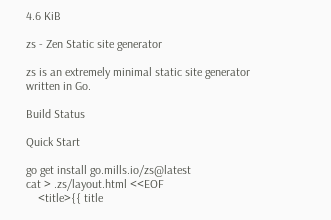4.6 KiB

zs - Zen Static site generator

zs is an extremely minimal static site generator written in Go.

Build Status

Quick Start

go get install go.mills.io/zs@latest
cat > .zs/layout.html <<EOF
    <title>{{ title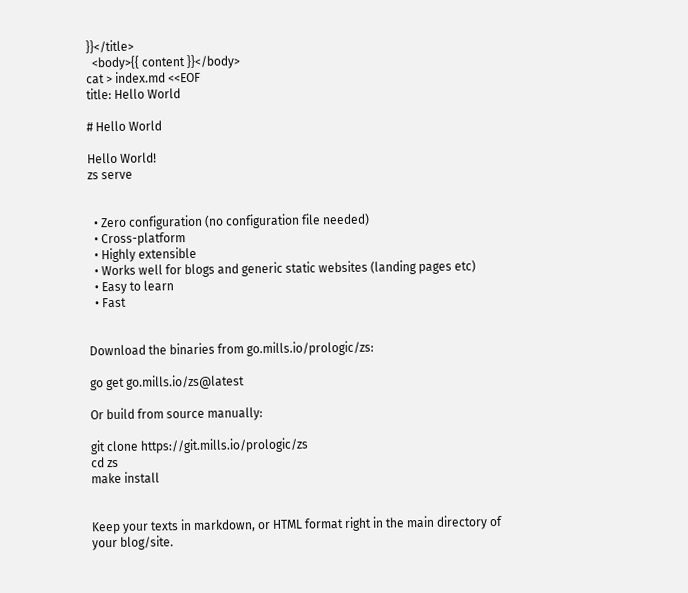}}</title>
  <body>{{ content }}</body>
cat > index.md <<EOF
title: Hello World

# Hello World

Hello World!
zs serve


  • Zero configuration (no configuration file needed)
  • Cross-platform
  • Highly extensible
  • Works well for blogs and generic static websites (landing pages etc)
  • Easy to learn
  • Fast


Download the binaries from go.mills.io/prologic/zs:

go get go.mills.io/zs@latest

Or build from source manually:

git clone https://git.mills.io/prologic/zs
cd zs
make install


Keep your texts in markdown, or HTML format right in the main directory of your blog/site.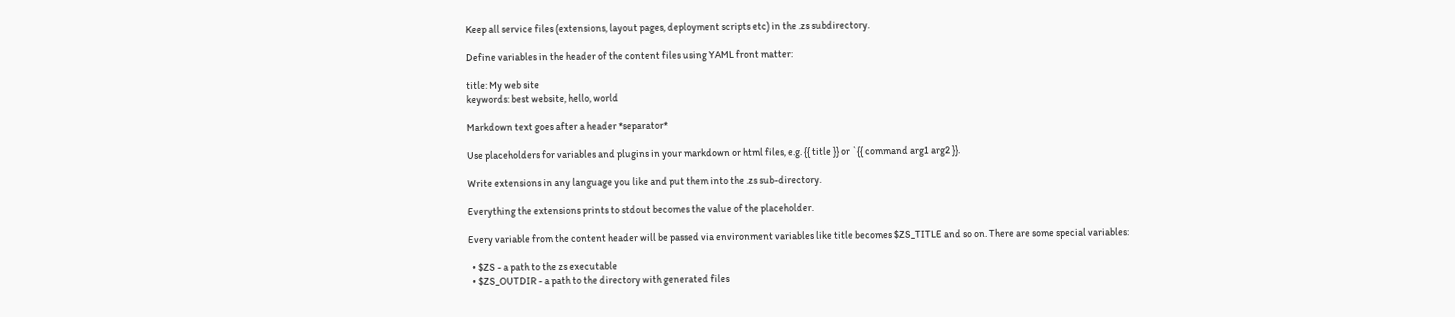Keep all service files (extensions, layout pages, deployment scripts etc) in the .zs subdirectory.

Define variables in the header of the content files using YAML front matter:

title: My web site
keywords: best website, hello, world

Markdown text goes after a header *separator*

Use placeholders for variables and plugins in your markdown or html files, e.g. {{ title }} or `{{ command arg1 arg2 }}.

Write extensions in any language you like and put them into the .zs sub-directory.

Everything the extensions prints to stdout becomes the value of the placeholder.

Every variable from the content header will be passed via environment variables like title becomes $ZS_TITLE and so on. There are some special variables:

  • $ZS - a path to the zs executable
  • $ZS_OUTDIR - a path to the directory with generated files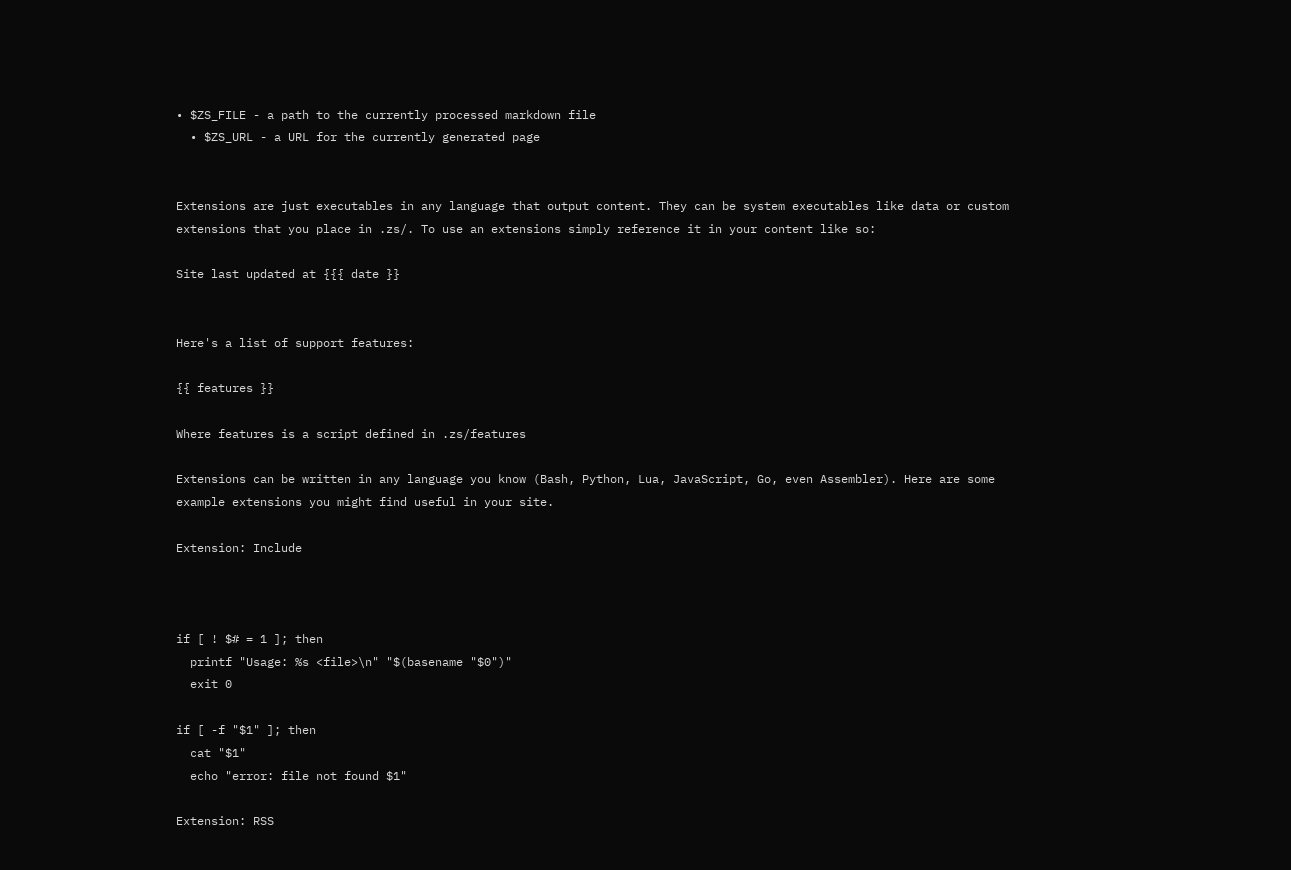• $ZS_FILE - a path to the currently processed markdown file
  • $ZS_URL - a URL for the currently generated page


Extensions are just executables in any language that output content. They can be system executables like data or custom extensions that you place in .zs/. To use an extensions simply reference it in your content like so:

Site last updated at {{{ date }}


Here's a list of support features:

{{ features }}

Where features is a script defined in .zs/features

Extensions can be written in any language you know (Bash, Python, Lua, JavaScript, Go, even Assembler). Here are some example extensions you might find useful in your site.

Extension: Include



if [ ! $# = 1 ]; then
  printf "Usage: %s <file>\n" "$(basename "$0")"
  exit 0

if [ -f "$1" ]; then
  cat "$1"
  echo "error: file not found $1"

Extension: RSS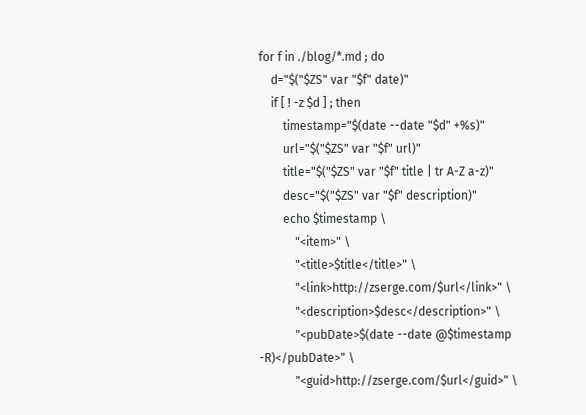for f in ./blog/*.md ; do
    d="$("$ZS" var "$f" date)"
    if [ ! -z $d ] ; then
        timestamp="$(date --date "$d" +%s)"
        url="$("$ZS" var "$f" url)"
        title="$("$ZS" var "$f" title | tr A-Z a-z)"
        desc="$("$ZS" var "$f" description)"
        echo $timestamp \
            "<item>" \
            "<title>$title</title>" \
            "<link>http://zserge.com/$url</link>" \
            "<description>$desc</description>" \
            "<pubDate>$(date --date @$timestamp -R)</pubDate>" \
            "<guid>http://zserge.com/$url</guid>" \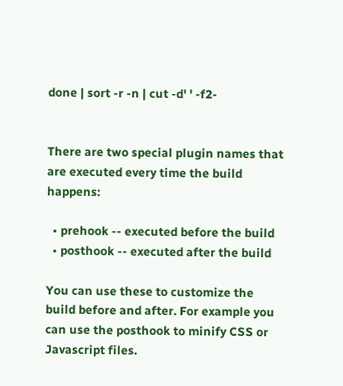done | sort -r -n | cut -d' ' -f2-


There are two special plugin names that are executed every time the build happens:

  • prehook -- executed before the build
  • posthook -- executed after the build

You can use these to customize the build before and after. For example you can use the posthook to minify CSS or Javascript files.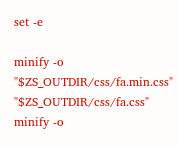set -e

minify -o "$ZS_OUTDIR/css/fa.min.css" "$ZS_OUTDIR/css/fa.css"
minify -o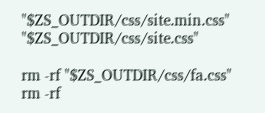"$ZS_OUTDIR/css/site.min.css" "$ZS_OUTDIR/css/site.css"

rm -rf "$ZS_OUTDIR/css/fa.css"
rm -rf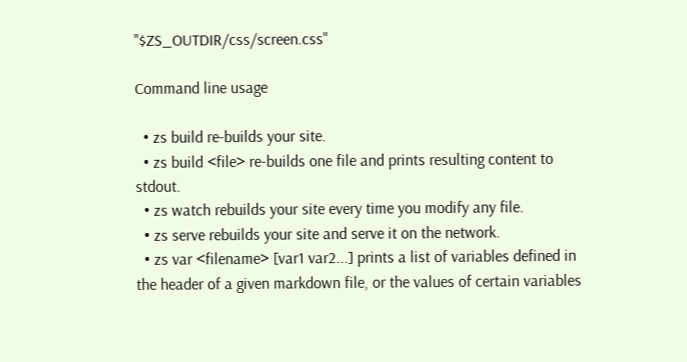"$ZS_OUTDIR/css/screen.css"

Command line usage

  • zs build re-builds your site.
  • zs build <file> re-builds one file and prints resulting content to stdout.
  • zs watch rebuilds your site every time you modify any file.
  • zs serve rebuilds your site and serve it on the network.
  • zs var <filename> [var1 var2...] prints a list of variables defined in the header of a given markdown file, or the values of certain variables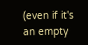(even if it's an empty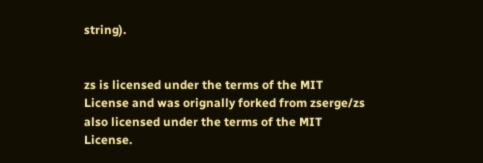string).


zs is licensed under the terms of the MIT License and was orignally forked from zserge/zs also licensed under the terms of the MIT License.